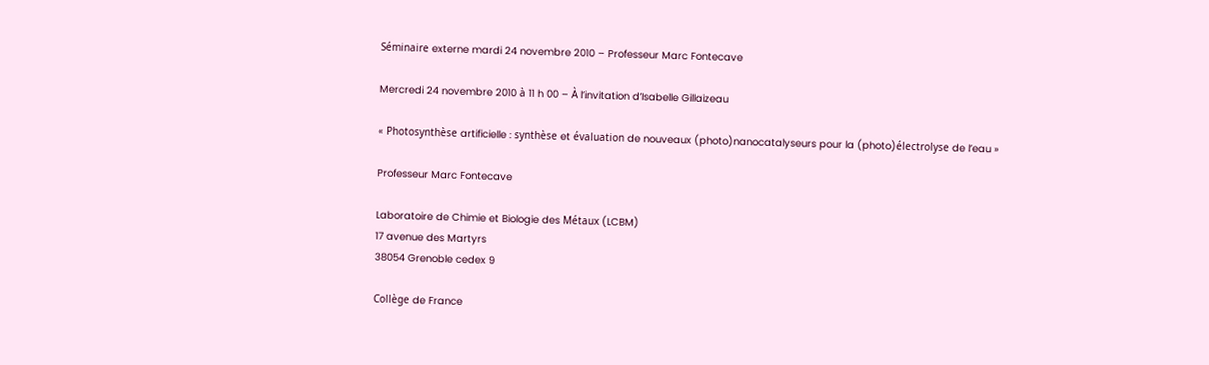Séminaire externe mardi 24 novembre 2010 – Professeur Marc Fontecave

Mercredi 24 novembre 2010 à 11 h 00 – À l’invitation d’Isabelle Gillaizeau

« Photosynthèse artificielle : synthèse et évaluation de nouveaux (photo)nanocatalyseurs pour la (photo)électrolyse de l’eau »

Professeur Marc Fontecave

Laboratoire de Chimie et Biologie des Métaux (LCBM)
17 avenue des Martyrs
38054 Grenoble cedex 9

Collège de France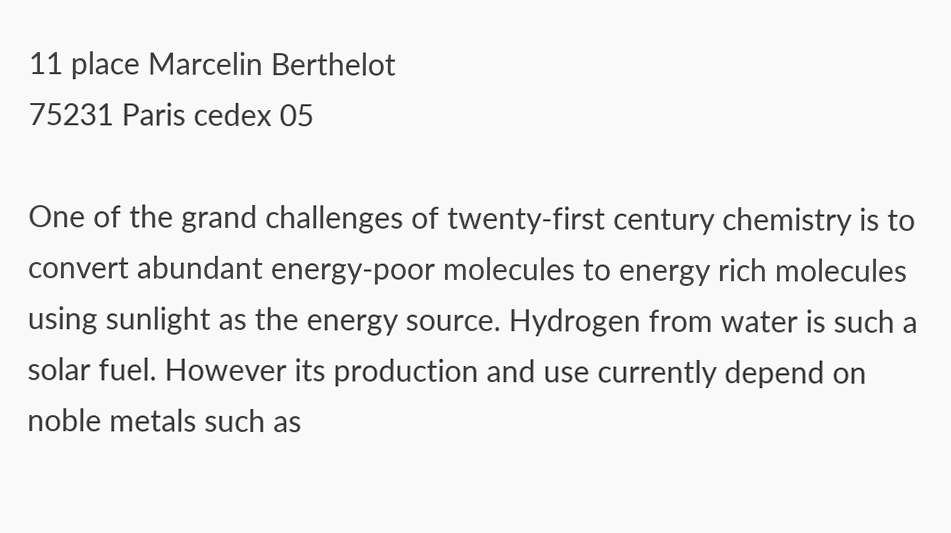11 place Marcelin Berthelot
75231 Paris cedex 05

One of the grand challenges of twenty-first century chemistry is to convert abundant energy-poor molecules to energy rich molecules using sunlight as the energy source. Hydrogen from water is such a solar fuel. However its production and use currently depend on noble metals such as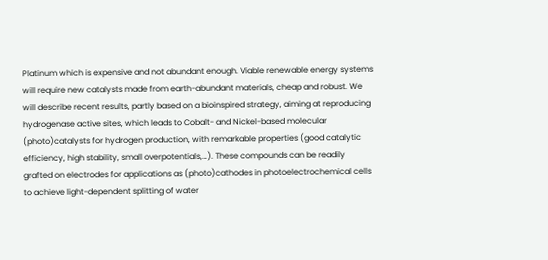Platinum which is expensive and not abundant enough. Viable renewable energy systems will require new catalysts made from earth-abundant materials, cheap and robust. We will describe recent results, partly based on a bioinspired strategy, aiming at reproducing hydrogenase active sites, which leads to Cobalt- and Nickel-based molecular (photo)catalysts for hydrogen production, with remarkable properties (good catalytic efficiency, high stability, small overpotentials,…). These compounds can be readily grafted on electrodes for applications as (photo)cathodes in photoelectrochemical cells to achieve light-dependent splitting of water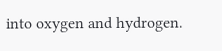into oxygen and hydrogen.